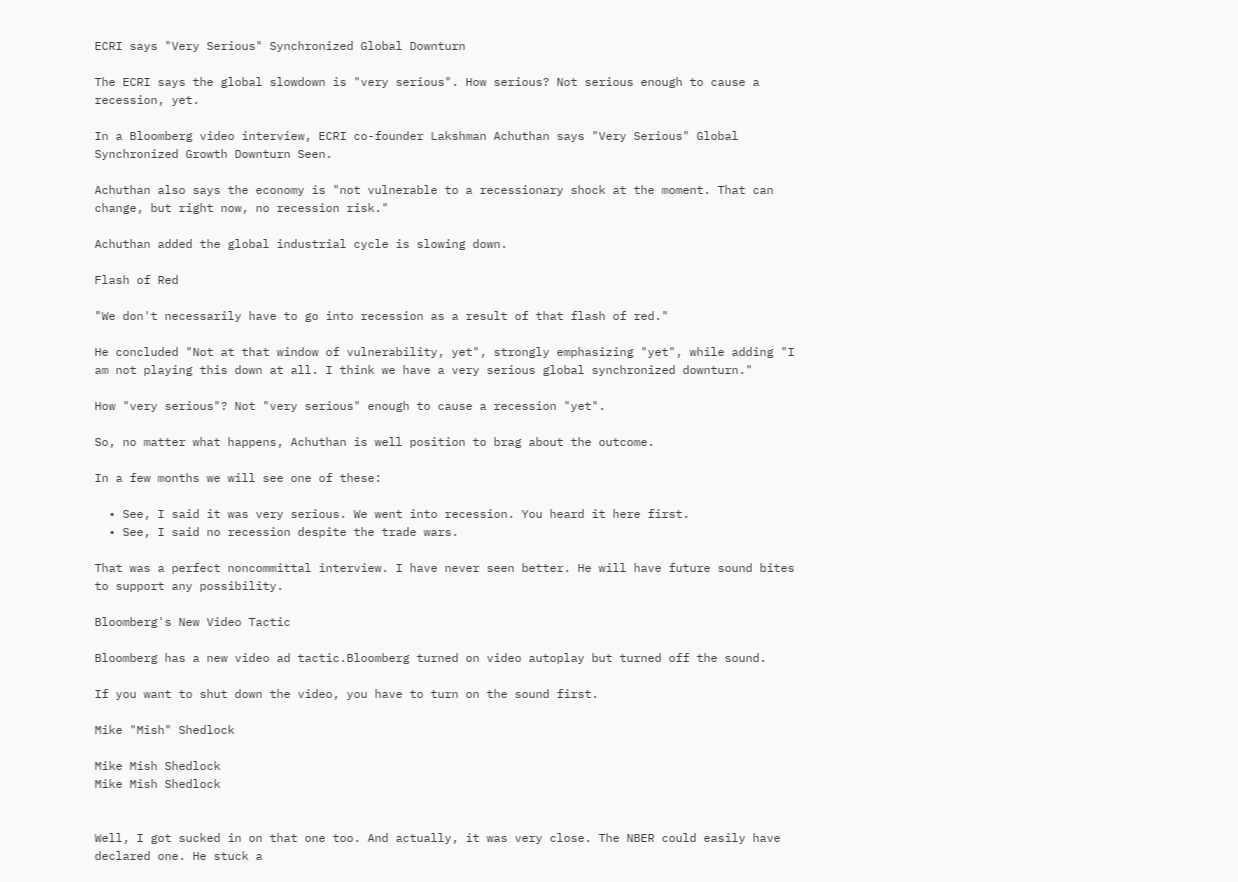ECRI says "Very Serious" Synchronized Global Downturn

The ECRI says the global slowdown is "very serious". How serious? Not serious enough to cause a recession, yet.

In a Bloomberg video interview, ECRI co-founder Lakshman Achuthan says "Very Serious" Global Synchronized Growth Downturn Seen.

Achuthan also says the economy is "not vulnerable to a recessionary shock at the moment. That can change, but right now, no recession risk."

Achuthan added the global industrial cycle is slowing down.

Flash of Red

"We don't necessarily have to go into recession as a result of that flash of red."

He concluded "Not at that window of vulnerability, yet", strongly emphasizing "yet", while adding "I am not playing this down at all. I think we have a very serious global synchronized downturn."

How "very serious"? Not "very serious" enough to cause a recession "yet".

So, no matter what happens, Achuthan is well position to brag about the outcome.

In a few months we will see one of these:

  • See, I said it was very serious. We went into recession. You heard it here first.
  • See, I said no recession despite the trade wars.

That was a perfect noncommittal interview. I have never seen better. He will have future sound bites to support any possibility.

Bloomberg's New Video Tactic

Bloomberg has a new video ad tactic.Bloomberg turned on video autoplay but turned off the sound.

If you want to shut down the video, you have to turn on the sound first.

Mike "Mish" Shedlock

Mike Mish Shedlock
Mike Mish Shedlock


Well, I got sucked in on that one too. And actually, it was very close. The NBER could easily have declared one. He stuck a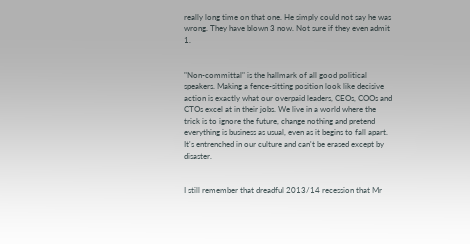really long time on that one. He simply could not say he was wrong. They have blown 3 now. Not sure if they even admit 1.


"Non-committal" is the hallmark of all good political speakers. Making a fence-sitting position look like decisive action is exactly what our overpaid leaders, CEOs, COOs and CTOs excel at in their jobs. We live in a world where the trick is to ignore the future, change nothing and pretend everything is business as usual, even as it begins to fall apart. It's entrenched in our culture and can't be erased except by disaster.


I still remember that dreadful 2013/14 recession that Mr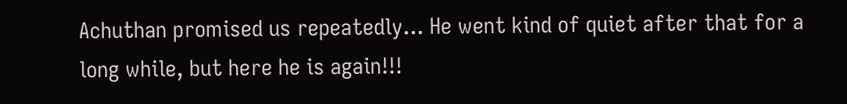Achuthan promised us repeatedly... He went kind of quiet after that for a long while, but here he is again!!!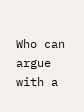Who can argue with a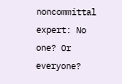noncommittal expert: No one? Or everyone?